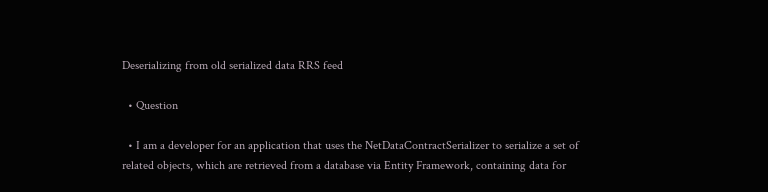Deserializing from old serialized data RRS feed

  • Question

  • I am a developer for an application that uses the NetDataContractSerializer to serialize a set of related objects, which are retrieved from a database via Entity Framework, containing data for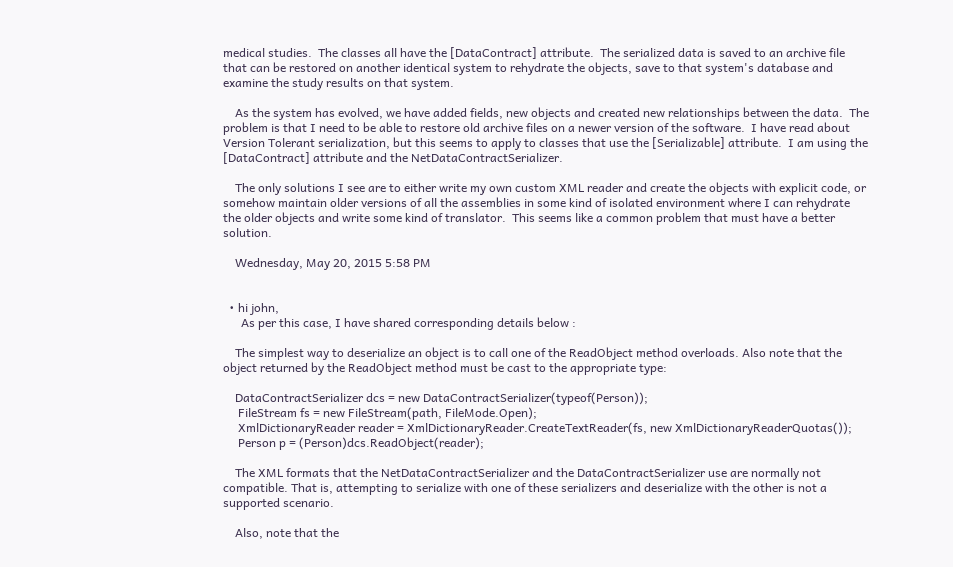medical studies.  The classes all have the [DataContract] attribute.  The serialized data is saved to an archive file that can be restored on another identical system to rehydrate the objects, save to that system's database and examine the study results on that system.

    As the system has evolved, we have added fields, new objects and created new relationships between the data.  The problem is that I need to be able to restore old archive files on a newer version of the software.  I have read about Version Tolerant serialization, but this seems to apply to classes that use the [Serializable] attribute.  I am using the [DataContract] attribute and the NetDataContractSerializer.

    The only solutions I see are to either write my own custom XML reader and create the objects with explicit code, or somehow maintain older versions of all the assemblies in some kind of isolated environment where I can rehydrate the older objects and write some kind of translator.  This seems like a common problem that must have a better solution.

    Wednesday, May 20, 2015 5:58 PM


  • hi john,
      As per this case, I have shared corresponding details below :

    The simplest way to deserialize an object is to call one of the ReadObject method overloads. Also note that the object returned by the ReadObject method must be cast to the appropriate type:

    DataContractSerializer dcs = new DataContractSerializer(typeof(Person));
     FileStream fs = new FileStream(path, FileMode.Open);
     XmlDictionaryReader reader = XmlDictionaryReader.CreateTextReader(fs, new XmlDictionaryReaderQuotas());
     Person p = (Person)dcs.ReadObject(reader);

    The XML formats that the NetDataContractSerializer and the DataContractSerializer use are normally not compatible. That is, attempting to serialize with one of these serializers and deserialize with the other is not a supported scenario.

    Also, note that the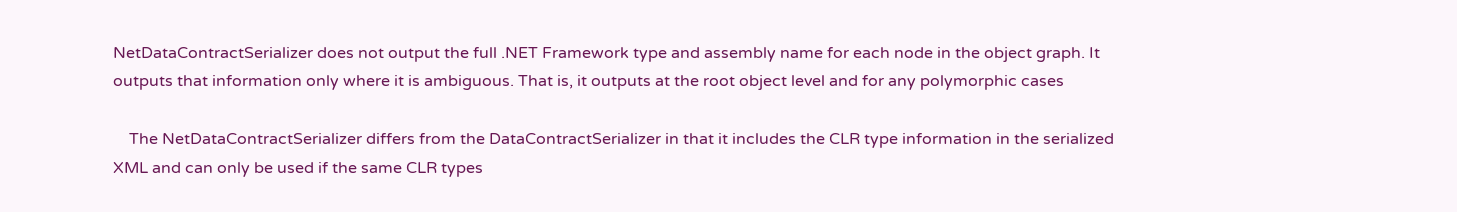NetDataContractSerializer does not output the full .NET Framework type and assembly name for each node in the object graph. It outputs that information only where it is ambiguous. That is, it outputs at the root object level and for any polymorphic cases

    The NetDataContractSerializer differs from the DataContractSerializer in that it includes the CLR type information in the serialized XML and can only be used if the same CLR types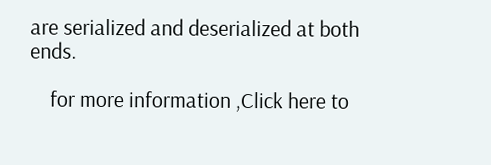are serialized and deserialized at both ends.

    for more information ,Click here to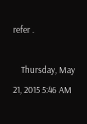refer .

    Thursday, May 21, 2015 5:46 AM